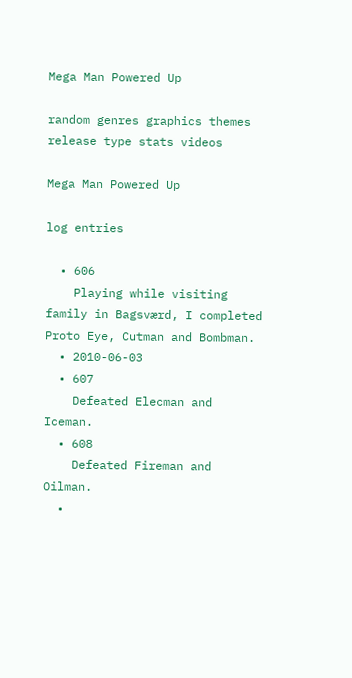Mega Man Powered Up

random genres graphics themes release type stats videos

Mega Man Powered Up

log entries

  • 606
    Playing while visiting family in Bagsværd, I completed Proto Eye, Cutman and Bombman.
  • 2010-06-03
  • 607
    Defeated Elecman and Iceman.
  • 608
    Defeated Fireman and Oilman.
  •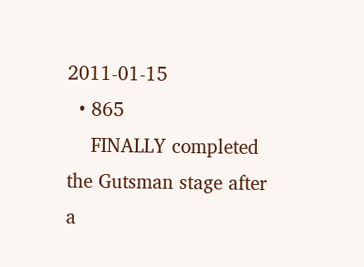2011-01-15
  • 865
    FINALLY completed the Gutsman stage after a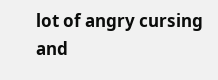lot of angry cursing and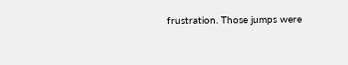frustration. Those jumps were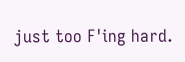just too F'ing hard.